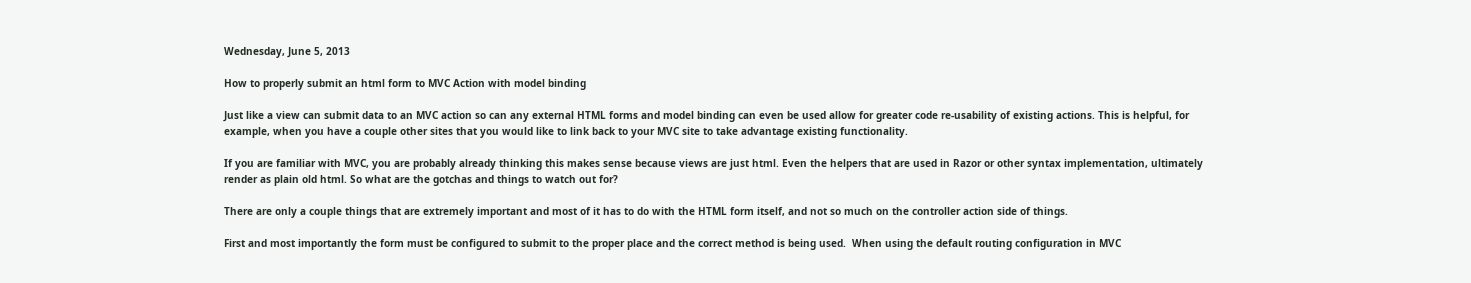Wednesday, June 5, 2013

How to properly submit an html form to MVC Action with model binding

Just like a view can submit data to an MVC action so can any external HTML forms and model binding can even be used allow for greater code re-usability of existing actions. This is helpful, for example, when you have a couple other sites that you would like to link back to your MVC site to take advantage existing functionality.

If you are familiar with MVC, you are probably already thinking this makes sense because views are just html. Even the helpers that are used in Razor or other syntax implementation, ultimately render as plain old html. So what are the gotchas and things to watch out for?

There are only a couple things that are extremely important and most of it has to do with the HTML form itself, and not so much on the controller action side of things.

First and most importantly the form must be configured to submit to the proper place and the correct method is being used.  When using the default routing configuration in MVC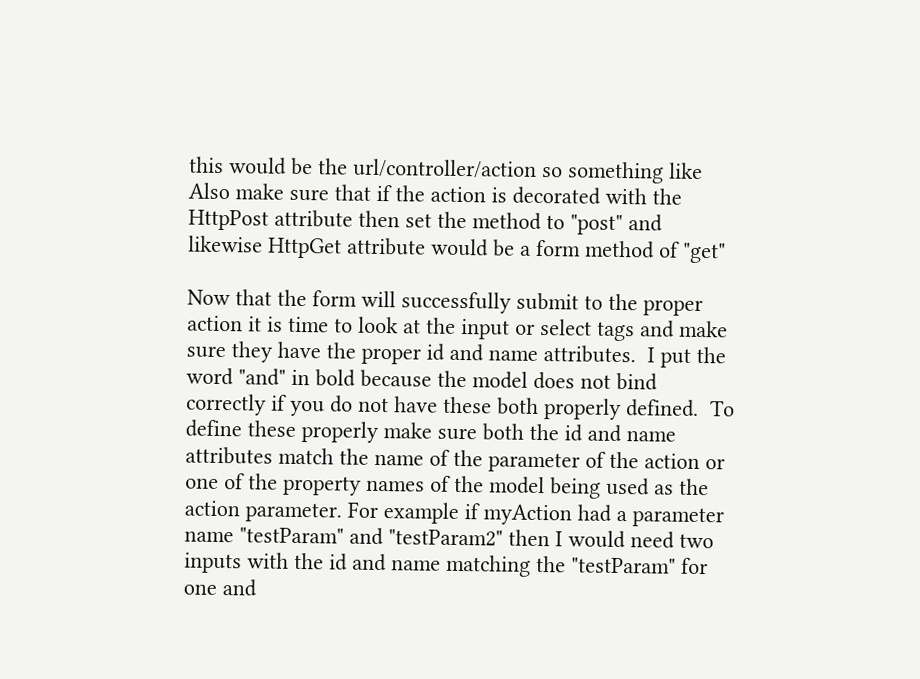this would be the url/controller/action so something like Also make sure that if the action is decorated with the HttpPost attribute then set the method to "post" and likewise HttpGet attribute would be a form method of "get"

Now that the form will successfully submit to the proper action it is time to look at the input or select tags and make sure they have the proper id and name attributes.  I put the word "and" in bold because the model does not bind correctly if you do not have these both properly defined.  To define these properly make sure both the id and name attributes match the name of the parameter of the action or one of the property names of the model being used as the action parameter. For example if myAction had a parameter name "testParam" and "testParam2" then I would need two inputs with the id and name matching the "testParam" for one and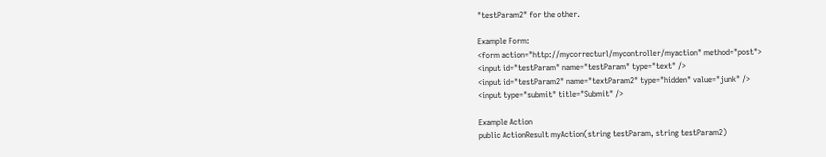"testParam2" for the other.

Example Form:
<form action="http://mycorrecturl/mycontroller/myaction" method="post">
<input id="testParam" name="testParam" type="text" />
<input id="testParam2" name="textParam2" type="hidden" value="junk" />
<input type="submit" title="Submit" />

Example Action
public ActionResult myAction(string testParam, string testParam2)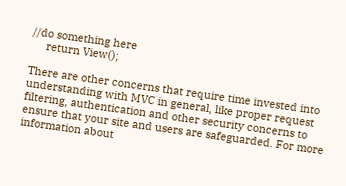//do something here
     return View();

There are other concerns that require time invested into understanding with MVC in general, like proper request filtering, authentication and other security concerns to ensure that your site and users are safeguarded. For more information about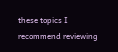these topics I recommend reviewing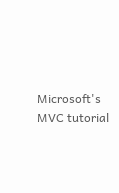Microsoft's MVC tutorial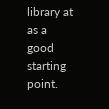library at as a good starting point.